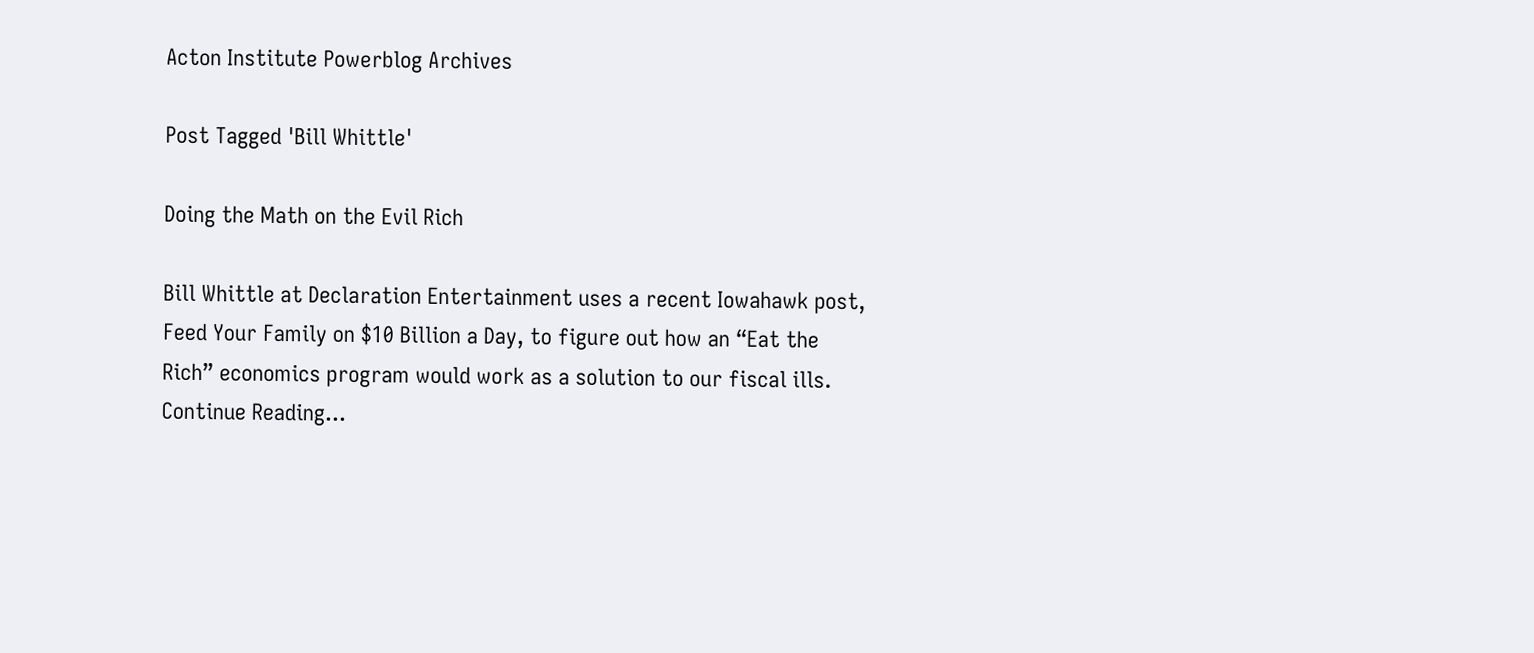Acton Institute Powerblog Archives

Post Tagged 'Bill Whittle'

Doing the Math on the Evil Rich

Bill Whittle at Declaration Entertainment uses a recent Iowahawk post, Feed Your Family on $10 Billion a Day, to figure out how an “Eat the Rich” economics program would work as a solution to our fiscal ills. Continue Reading...